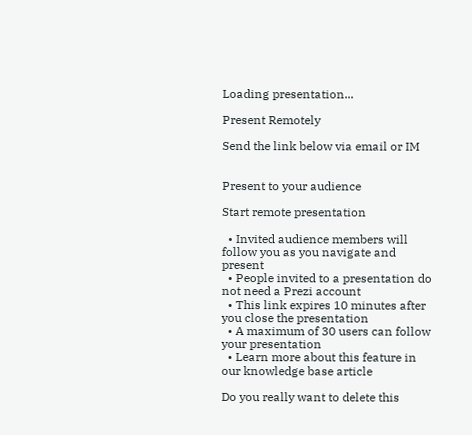Loading presentation...

Present Remotely

Send the link below via email or IM


Present to your audience

Start remote presentation

  • Invited audience members will follow you as you navigate and present
  • People invited to a presentation do not need a Prezi account
  • This link expires 10 minutes after you close the presentation
  • A maximum of 30 users can follow your presentation
  • Learn more about this feature in our knowledge base article

Do you really want to delete this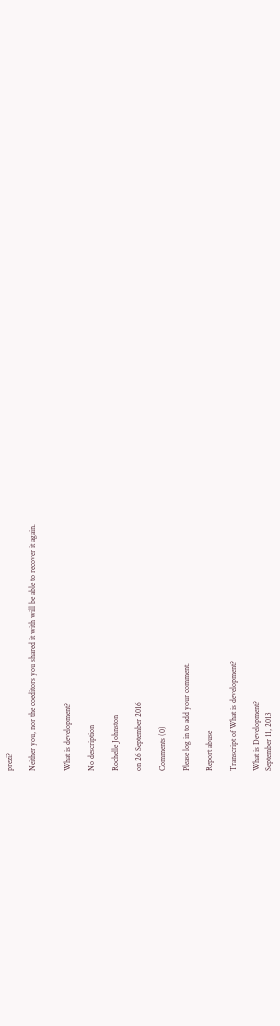prezi?

Neither you, nor the coeditors you shared it with will be able to recover it again.


What is development?

No description

Rochelle Johnston

on 26 September 2016

Comments (0)

Please log in to add your comment.

Report abuse

Transcript of What is development?

What is Development?
September 11, 2013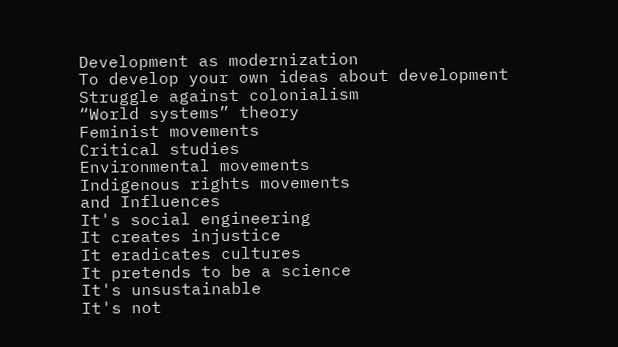Development as modernization
To develop your own ideas about development
Struggle against colonialism
“World systems” theory
Feminist movements
Critical studies
Environmental movements
Indigenous rights movements
and Influences
It's social engineering
It creates injustice
It eradicates cultures
It pretends to be a science
It's unsustainable
It's not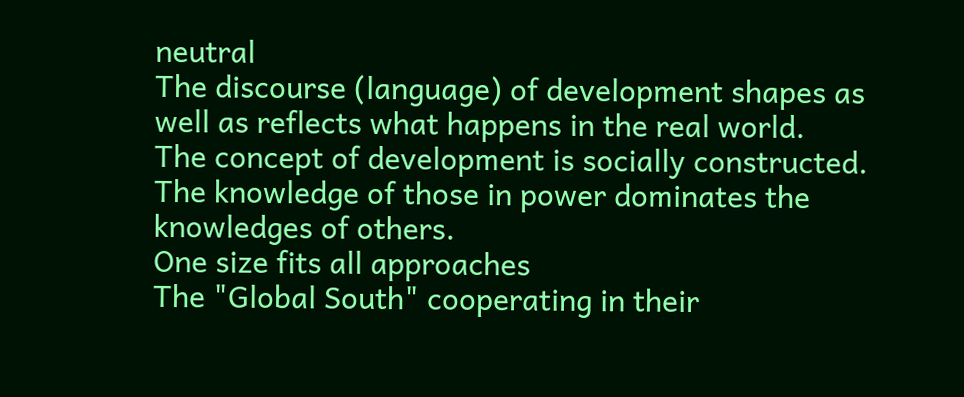neutral
The discourse (language) of development shapes as well as reflects what happens in the real world.
The concept of development is socially constructed.
The knowledge of those in power dominates the knowledges of others.
One size fits all approaches
The "Global South" cooperating in their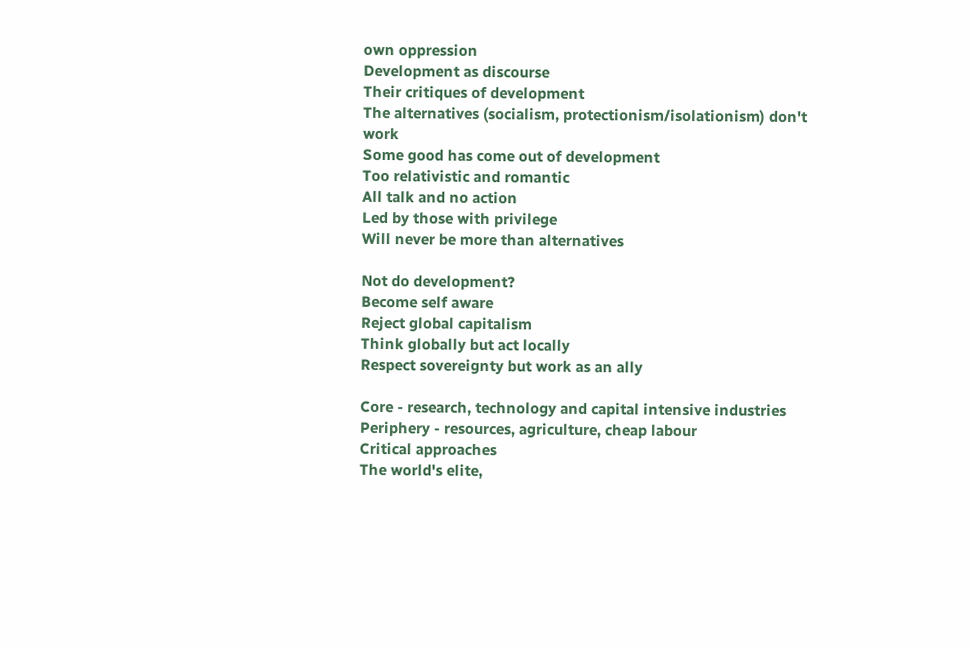own oppression
Development as discourse
Their critiques of development
The alternatives (socialism, protectionism/isolationism) don't work
Some good has come out of development
Too relativistic and romantic
All talk and no action
Led by those with privilege
Will never be more than alternatives

Not do development?
Become self aware
Reject global capitalism
Think globally but act locally
Respect sovereignty but work as an ally

Core - research, technology and capital intensive industries
Periphery - resources, agriculture, cheap labour
Critical approaches
The world's elite,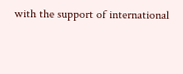with the support of international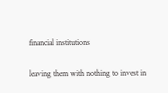financial institutions

leaving them with nothing to invest in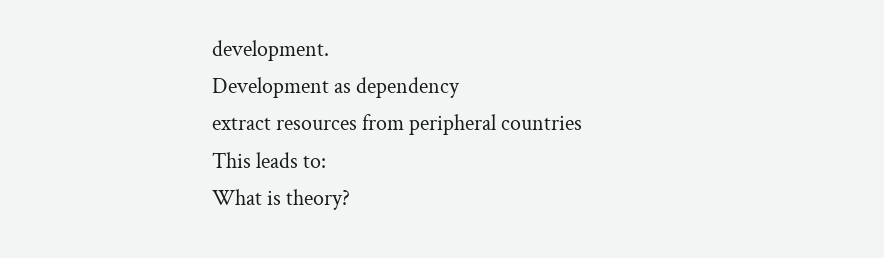development.
Development as dependency
extract resources from peripheral countries
This leads to:
What is theory?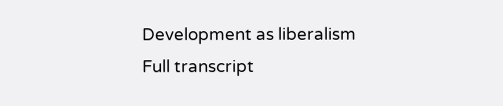Development as liberalism
Full transcript